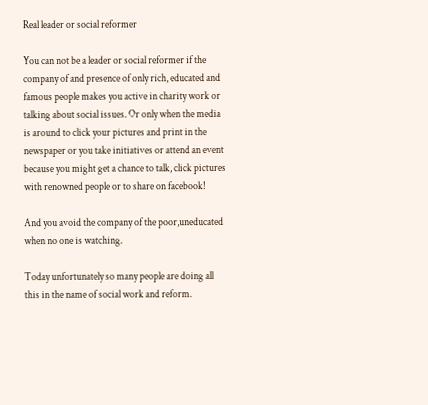Real leader or social reformer

You can not be a leader or social reformer if the company of and presence of only rich, educated and famous people makes you active in charity work or talking about social issues. Or only when the media is around to click your pictures and print in the newspaper or you take initiatives or attend an event because you might get a chance to talk, click pictures with renowned people or to share on facebook!

And you avoid the company of the poor,uneducated when no one is watching.

Today unfortunately so many people are doing all this in the name of social work and reform.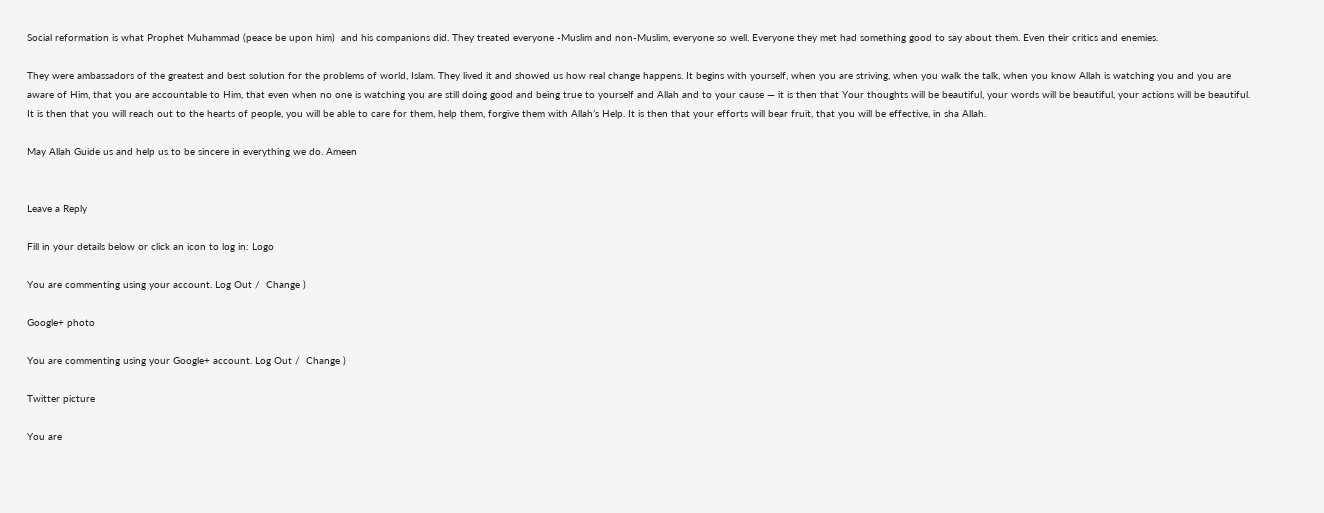Social reformation is what Prophet Muhammad (peace be upon him)  and his companions did. They treated everyone -Muslim and non-Muslim, everyone so well. Everyone they met had something good to say about them. Even their critics and enemies.

They were ambassadors of the greatest and best solution for the problems of world, Islam. They lived it and showed us how real change happens. It begins with yourself, when you are striving, when you walk the talk, when you know Allah is watching you and you are aware of Him, that you are accountable to Him, that even when no one is watching you are still doing good and being true to yourself and Allah and to your cause — it is then that Your thoughts will be beautiful, your words will be beautiful, your actions will be beautiful. It is then that you will reach out to the hearts of people, you will be able to care for them, help them, forgive them with Allah’s Help. It is then that your efforts will bear fruit, that you will be effective, in sha Allah.

May Allah Guide us and help us to be sincere in everything we do. Ameen


Leave a Reply

Fill in your details below or click an icon to log in: Logo

You are commenting using your account. Log Out /  Change )

Google+ photo

You are commenting using your Google+ account. Log Out /  Change )

Twitter picture

You are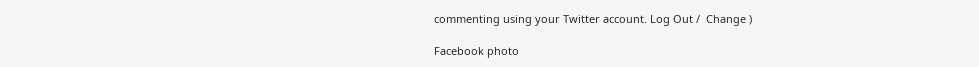commenting using your Twitter account. Log Out /  Change )

Facebook photo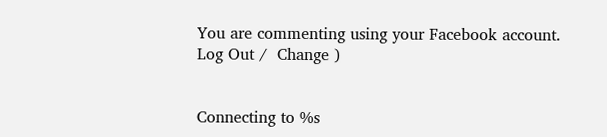You are commenting using your Facebook account. Log Out /  Change )


Connecting to %s